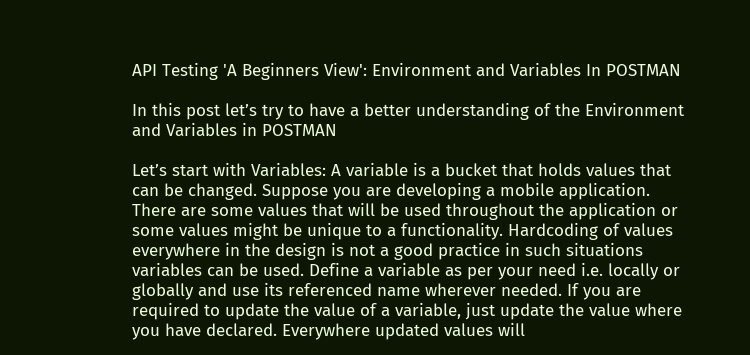API Testing 'A Beginners View': Environment and Variables In POSTMAN

In this post let’s try to have a better understanding of the Environment and Variables in POSTMAN

Let’s start with Variables: A variable is a bucket that holds values that can be changed. Suppose you are developing a mobile application. There are some values that will be used throughout the application or some values might be unique to a functionality. Hardcoding of values everywhere in the design is not a good practice in such situations variables can be used. Define a variable as per your need i.e. locally or globally and use its referenced name wherever needed. If you are required to update the value of a variable, just update the value where you have declared. Everywhere updated values will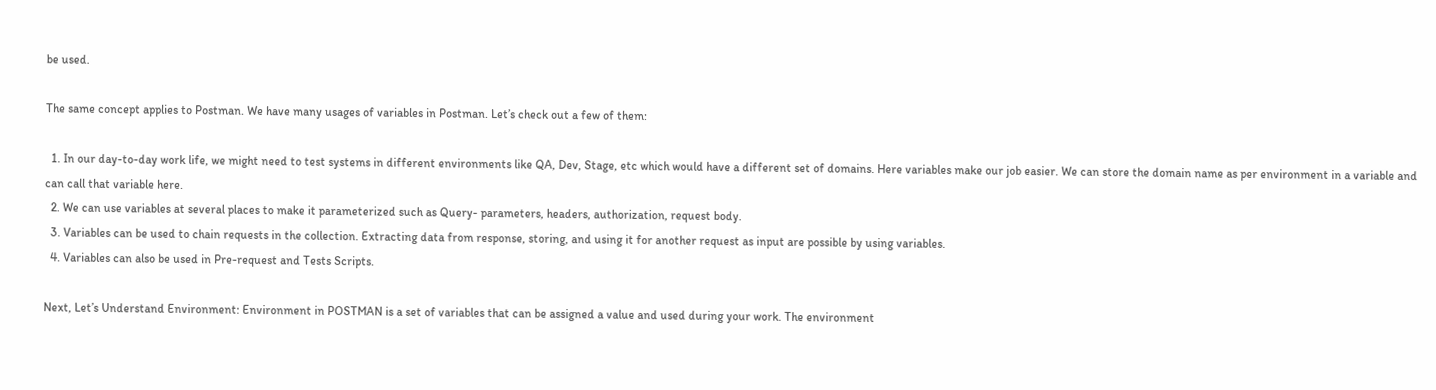be used.

The same concept applies to Postman. We have many usages of variables in Postman. Let’s check out a few of them:

  1. In our day-to-day work life, we might need to test systems in different environments like QA, Dev, Stage, etc which would have a different set of domains. Here variables make our job easier. We can store the domain name as per environment in a variable and can call that variable here.
  2. We can use variables at several places to make it parameterized such as Query- parameters, headers, authorization, request body.
  3. Variables can be used to chain requests in the collection. Extracting data from response, storing, and using it for another request as input are possible by using variables.
  4. Variables can also be used in Pre-request and Tests Scripts.

Next, Let’s Understand Environment: Environment in POSTMAN is a set of variables that can be assigned a value and used during your work. The environment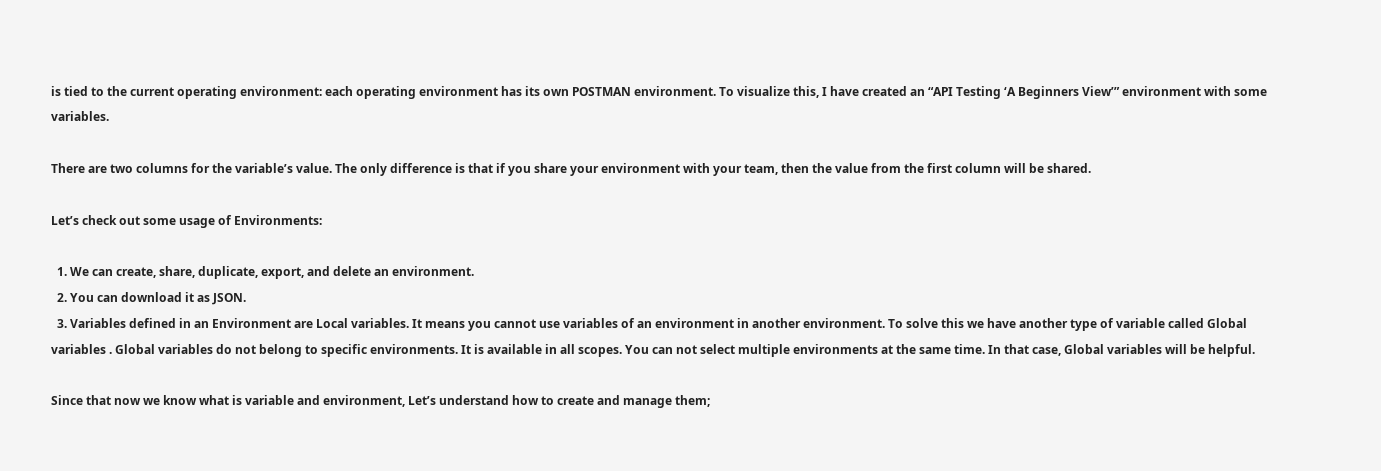is tied to the current operating environment: each operating environment has its own POSTMAN environment. To visualize this, I have created an “API Testing ‘A Beginners View’” environment with some variables.

There are two columns for the variable’s value. The only difference is that if you share your environment with your team, then the value from the first column will be shared.

Let’s check out some usage of Environments:

  1. We can create, share, duplicate, export, and delete an environment.
  2. You can download it as JSON.
  3. Variables defined in an Environment are Local variables. It means you cannot use variables of an environment in another environment. To solve this we have another type of variable called Global variables . Global variables do not belong to specific environments. It is available in all scopes. You can not select multiple environments at the same time. In that case, Global variables will be helpful.

Since that now we know what is variable and environment, Let’s understand how to create and manage them;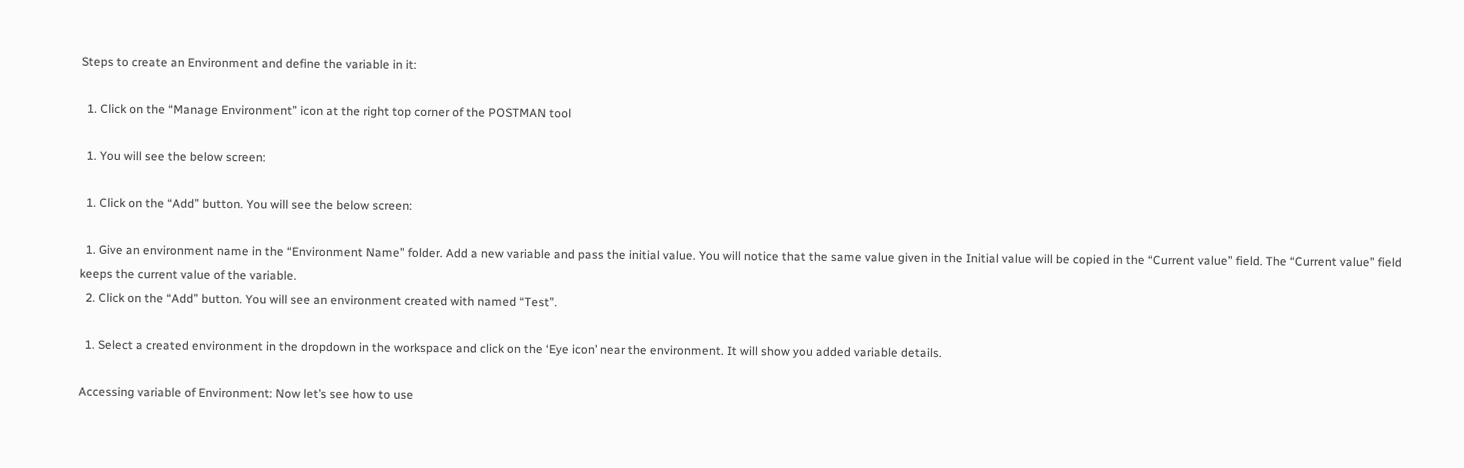Steps to create an Environment and define the variable in it:

  1. Click on the “Manage Environment” icon at the right top corner of the POSTMAN tool

  1. You will see the below screen:

  1. Click on the “Add” button. You will see the below screen:

  1. Give an environment name in the “Environment Name” folder. Add a new variable and pass the initial value. You will notice that the same value given in the Initial value will be copied in the “Current value” field. The “Current value” field keeps the current value of the variable.
  2. Click on the “Add” button. You will see an environment created with named “Test”.

  1. Select a created environment in the dropdown in the workspace and click on the ‘Eye icon’ near the environment. It will show you added variable details.

Accessing variable of Environment: Now let’s see how to use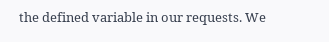the defined variable in our requests. We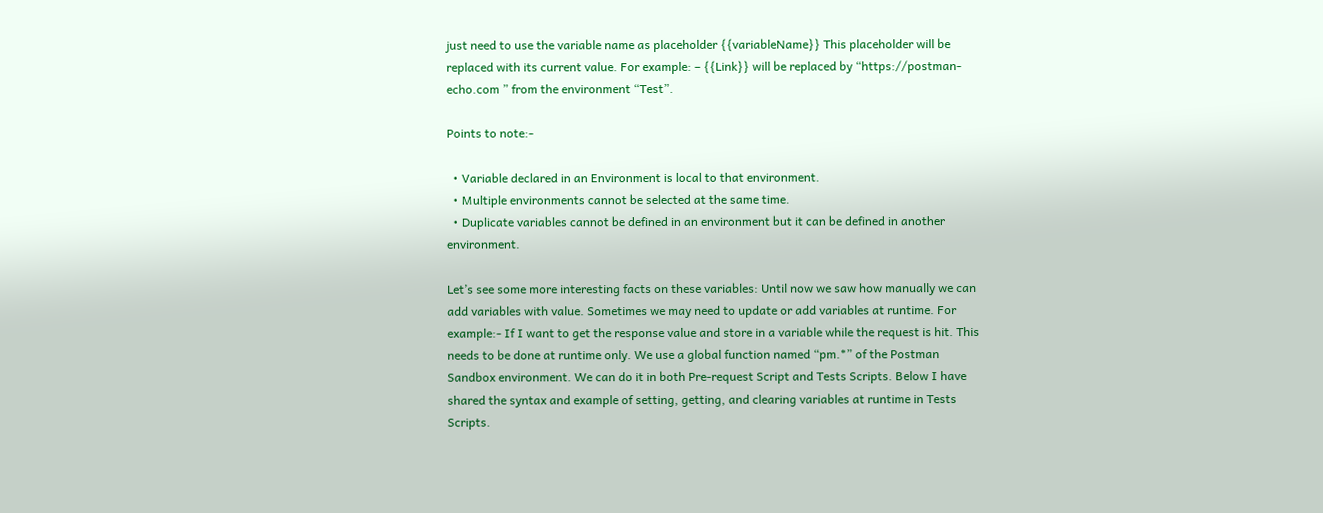just need to use the variable name as placeholder {{variableName}} This placeholder will be replaced with its current value. For example: – {{Link}} will be replaced by “https://postman-echo.com ” from the environment “Test”.

Points to note:-

  • Variable declared in an Environment is local to that environment.
  • Multiple environments cannot be selected at the same time.
  • Duplicate variables cannot be defined in an environment but it can be defined in another environment.

Let’s see some more interesting facts on these variables: Until now we saw how manually we can add variables with value. Sometimes we may need to update or add variables at runtime. For example:- If I want to get the response value and store in a variable while the request is hit. This needs to be done at runtime only. We use a global function named “pm.*” of the Postman Sandbox environment. We can do it in both Pre-request Script and Tests Scripts. Below I have shared the syntax and example of setting, getting, and clearing variables at runtime in Tests Scripts.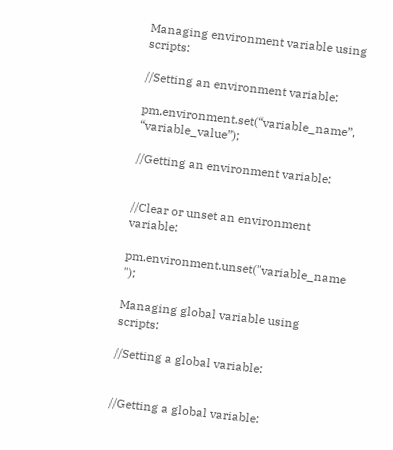Managing environment variable using scripts:

//Setting an environment variable:

pm.environment.set(“variable_name”, “variable_value”);

//Getting an environment variable:


//Clear or unset an environment variable:

pm.environment.unset("variable_name ");

Managing global variable using scripts:

//Setting a global variable:


//Getting a global variable: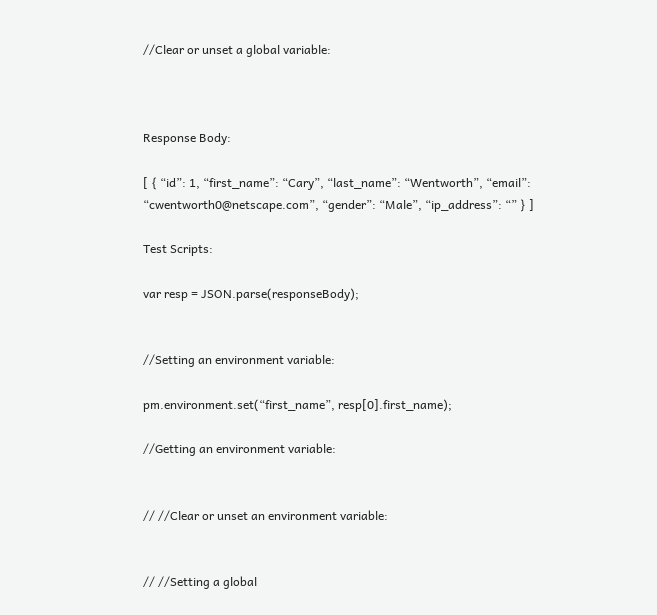//Clear or unset a global variable:



Response Body:

[ { “id”: 1, “first_name”: “Cary”, “last_name”: “Wentworth”, “email”: “cwentworth0@netscape.com”, “gender”: “Male”, “ip_address”: “” } ]

Test Scripts:

var resp = JSON.parse(responseBody);


//Setting an environment variable:

pm.environment.set(“first_name”, resp[0].first_name);

//Getting an environment variable:


// //Clear or unset an environment variable:


// //Setting a global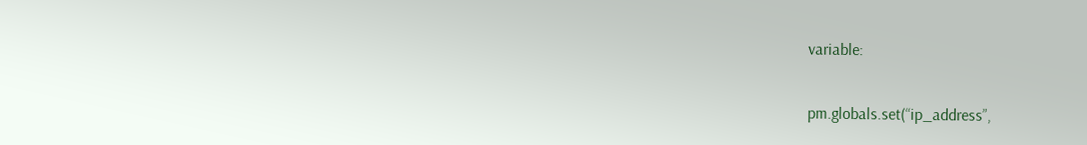variable:

pm.globals.set(“ip_address”,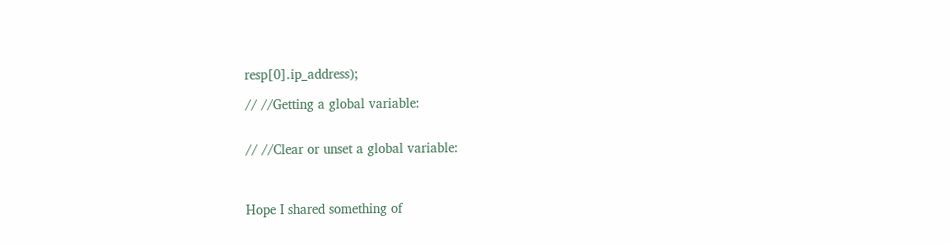resp[0].ip_address);

// //Getting a global variable:


// //Clear or unset a global variable:



Hope I shared something of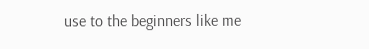use to the beginners like me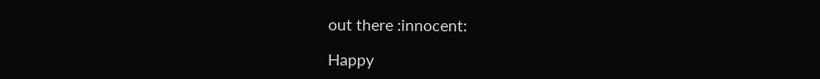out there :innocent:

Happy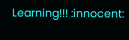Learning!!! :innocent: